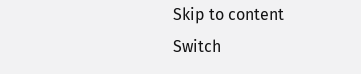Skip to content
Switch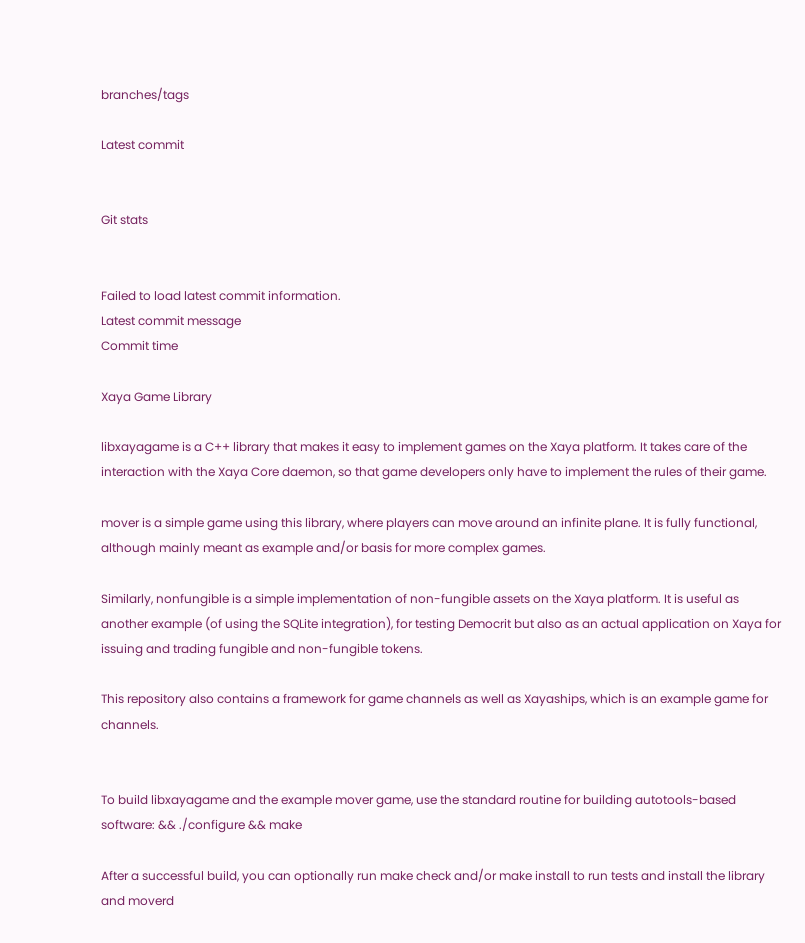branches/tags

Latest commit


Git stats


Failed to load latest commit information.
Latest commit message
Commit time

Xaya Game Library

libxayagame is a C++ library that makes it easy to implement games on the Xaya platform. It takes care of the interaction with the Xaya Core daemon, so that game developers only have to implement the rules of their game.

mover is a simple game using this library, where players can move around an infinite plane. It is fully functional, although mainly meant as example and/or basis for more complex games.

Similarly, nonfungible is a simple implementation of non-fungible assets on the Xaya platform. It is useful as another example (of using the SQLite integration), for testing Democrit but also as an actual application on Xaya for issuing and trading fungible and non-fungible tokens.

This repository also contains a framework for game channels as well as Xayaships, which is an example game for channels.


To build libxayagame and the example mover game, use the standard routine for building autotools-based software: && ./configure && make

After a successful build, you can optionally run make check and/or make install to run tests and install the library and moverd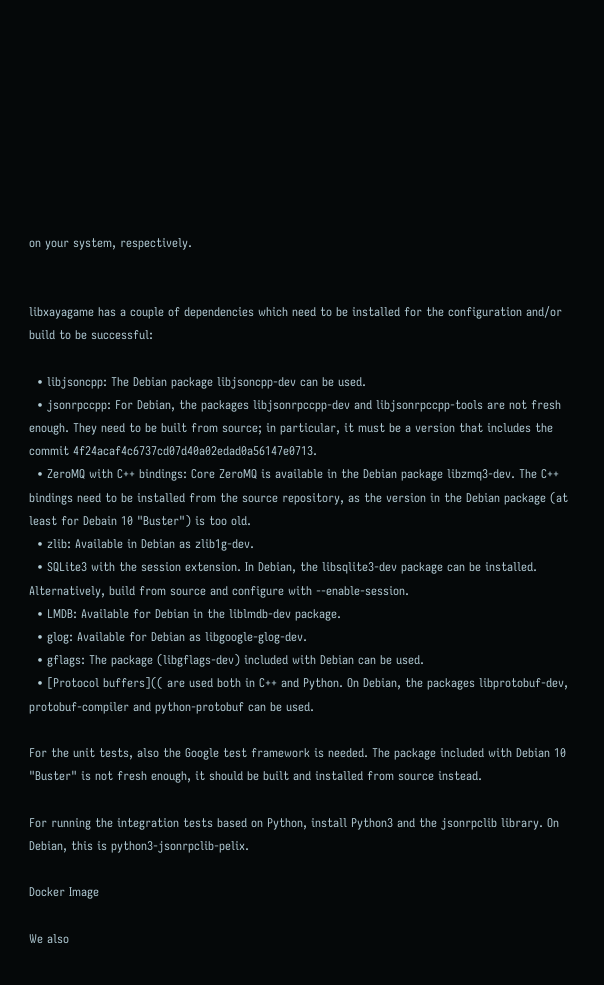on your system, respectively.


libxayagame has a couple of dependencies which need to be installed for the configuration and/or build to be successful:

  • libjsoncpp: The Debian package libjsoncpp-dev can be used.
  • jsonrpccpp: For Debian, the packages libjsonrpccpp-dev and libjsonrpccpp-tools are not fresh enough. They need to be built from source; in particular, it must be a version that includes the commit 4f24acaf4c6737cd07d40a02edad0a56147e0713.
  • ZeroMQ with C++ bindings: Core ZeroMQ is available in the Debian package libzmq3-dev. The C++ bindings need to be installed from the source repository, as the version in the Debian package (at least for Debain 10 "Buster") is too old.
  • zlib: Available in Debian as zlib1g-dev.
  • SQLite3 with the session extension. In Debian, the libsqlite3-dev package can be installed. Alternatively, build from source and configure with --enable-session.
  • LMDB: Available for Debian in the liblmdb-dev package.
  • glog: Available for Debian as libgoogle-glog-dev.
  • gflags: The package (libgflags-dev) included with Debian can be used.
  • [Protocol buffers](( are used both in C++ and Python. On Debian, the packages libprotobuf-dev, protobuf-compiler and python-protobuf can be used.

For the unit tests, also the Google test framework is needed. The package included with Debian 10 "Buster" is not fresh enough, it should be built and installed from source instead.

For running the integration tests based on Python, install Python3 and the jsonrpclib library. On Debian, this is python3-jsonrpclib-pelix.

Docker Image

We also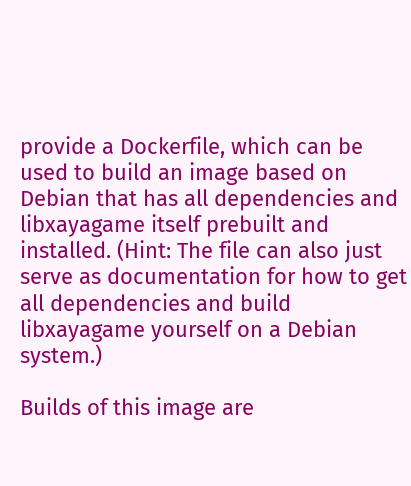provide a Dockerfile, which can be used to build an image based on Debian that has all dependencies and libxayagame itself prebuilt and installed. (Hint: The file can also just serve as documentation for how to get all dependencies and build libxayagame yourself on a Debian system.)

Builds of this image are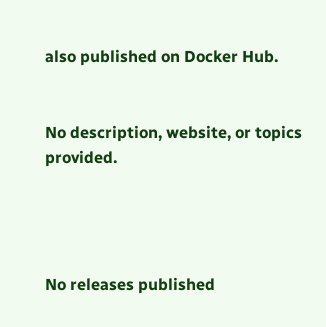also published on Docker Hub.


No description, website, or topics provided.




No releases published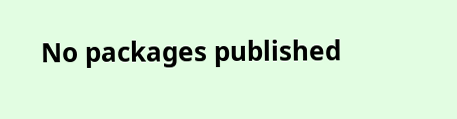No packages published